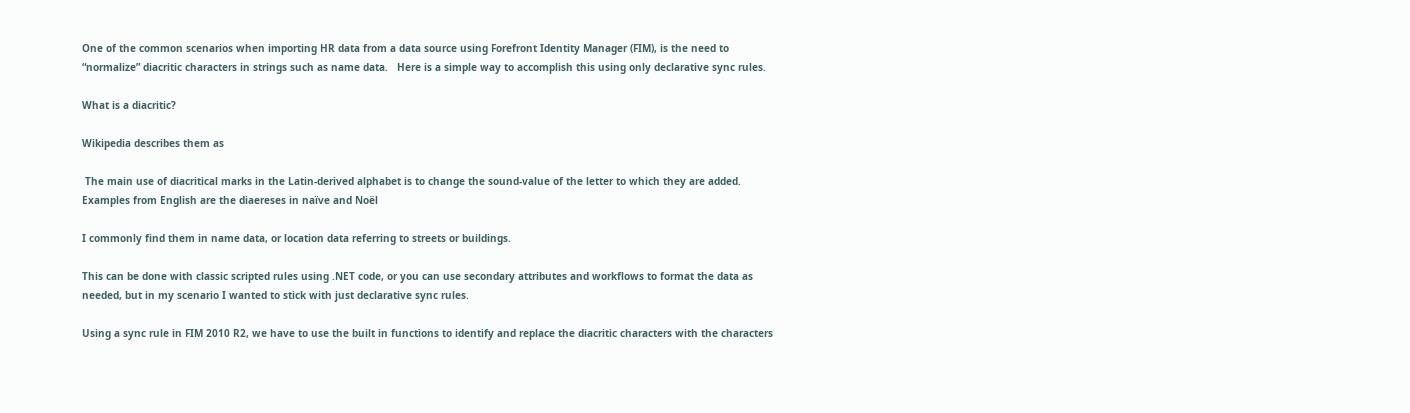One of the common scenarios when importing HR data from a data source using Forefront Identity Manager (FIM), is the need to “normalize” diacritic characters in strings such as name data.   Here is a simple way to accomplish this using only declarative sync rules.

What is a diacritic?

Wikipedia describes them as

 The main use of diacritical marks in the Latin-derived alphabet is to change the sound-value of the letter to which they are added. Examples from English are the diaereses in naïve and Noël

I commonly find them in name data, or location data referring to streets or buildings.

This can be done with classic scripted rules using .NET code, or you can use secondary attributes and workflows to format the data as needed, but in my scenario I wanted to stick with just declarative sync rules.

Using a sync rule in FIM 2010 R2, we have to use the built in functions to identify and replace the diacritic characters with the characters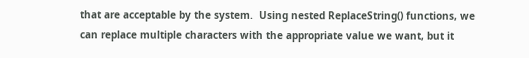that are acceptable by the system.  Using nested ReplaceString() functions, we can replace multiple characters with the appropriate value we want, but it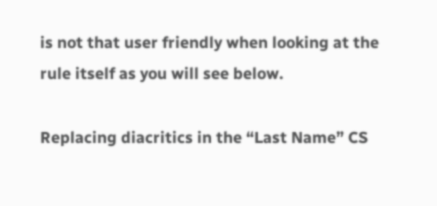is not that user friendly when looking at the rule itself as you will see below.

Replacing diacritics in the “Last Name” CS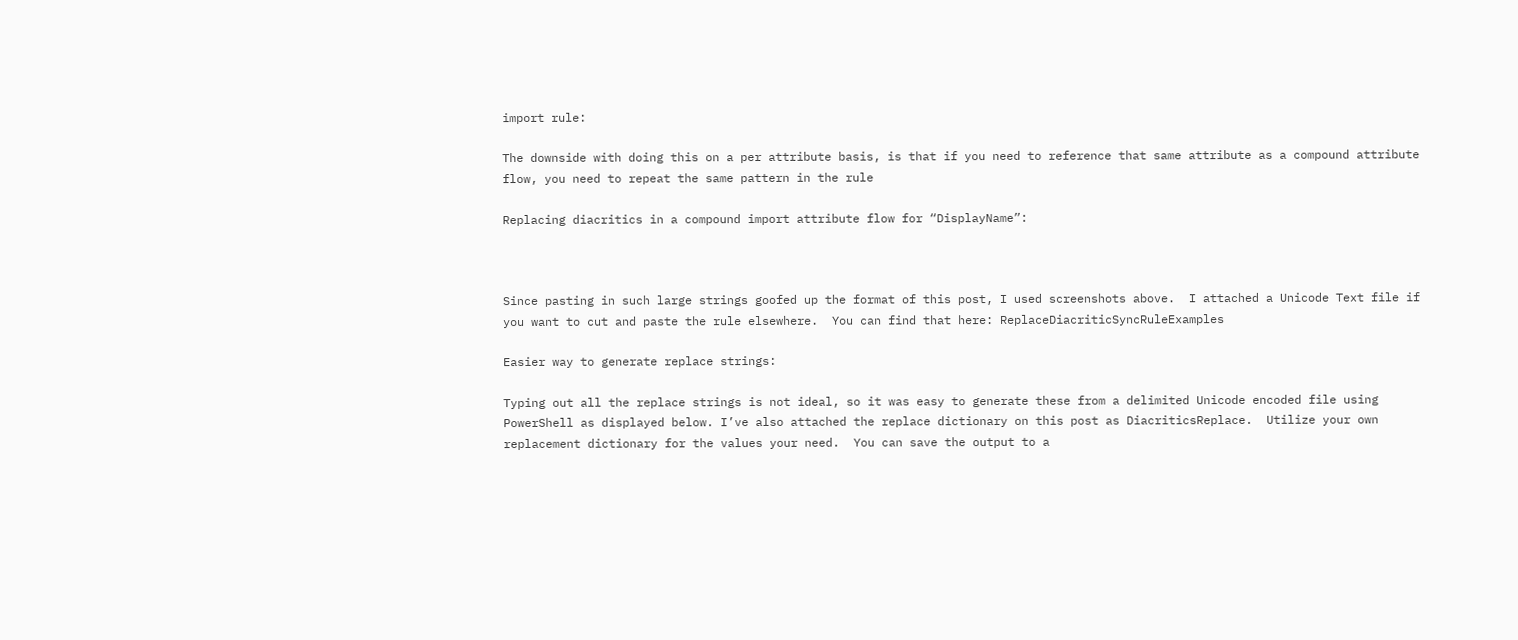import rule:

The downside with doing this on a per attribute basis, is that if you need to reference that same attribute as a compound attribute flow, you need to repeat the same pattern in the rule

Replacing diacritics in a compound import attribute flow for “DisplayName”:



Since pasting in such large strings goofed up the format of this post, I used screenshots above.  I attached a Unicode Text file if you want to cut and paste the rule elsewhere.  You can find that here: ReplaceDiacriticSyncRuleExamples

Easier way to generate replace strings:

Typing out all the replace strings is not ideal, so it was easy to generate these from a delimited Unicode encoded file using PowerShell as displayed below. I’ve also attached the replace dictionary on this post as DiacriticsReplace.  Utilize your own replacement dictionary for the values your need.  You can save the output to a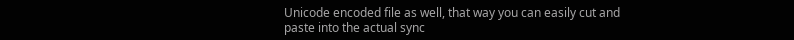Unicode encoded file as well, that way you can easily cut and paste into the actual sync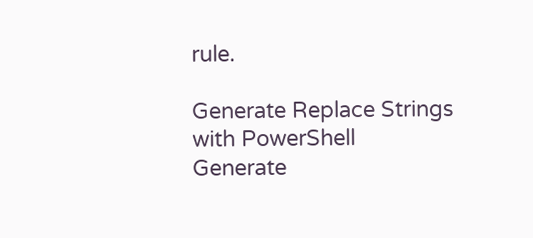rule.

Generate Replace Strings with PowerShell
Generate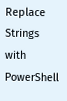Replace Strings with PowerShell